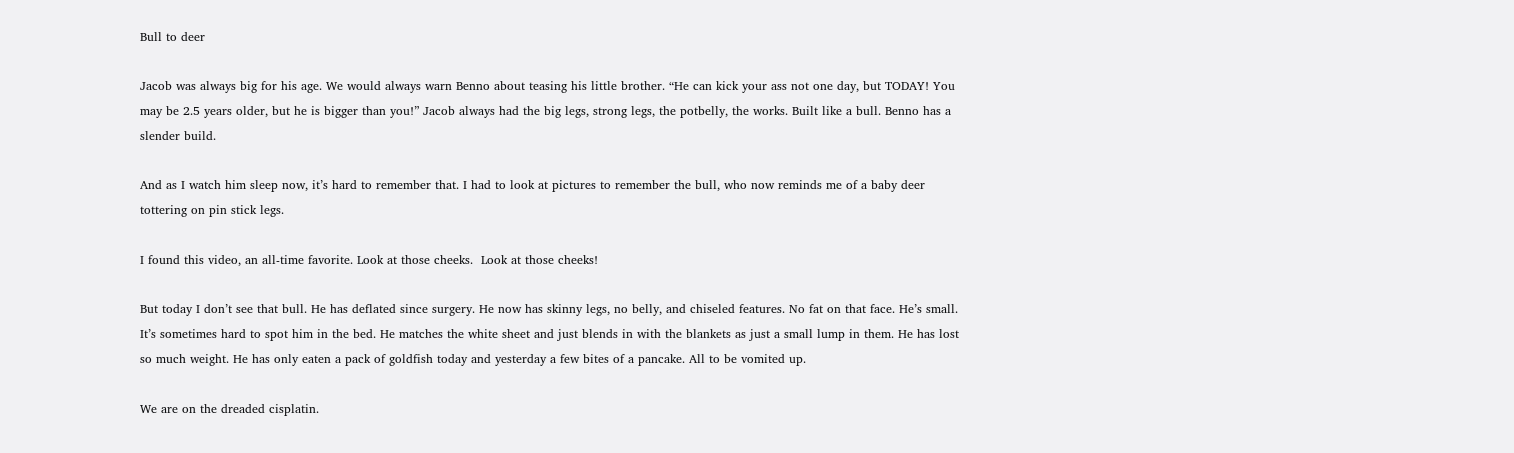Bull to deer

Jacob was always big for his age. We would always warn Benno about teasing his little brother. “He can kick your ass not one day, but TODAY! You may be 2.5 years older, but he is bigger than you!” Jacob always had the big legs, strong legs, the potbelly, the works. Built like a bull. Benno has a slender build.

And as I watch him sleep now, it’s hard to remember that. I had to look at pictures to remember the bull, who now reminds me of a baby deer tottering on pin stick legs.

I found this video, an all-time favorite. Look at those cheeks.  Look at those cheeks!

But today I don’t see that bull. He has deflated since surgery. He now has skinny legs, no belly, and chiseled features. No fat on that face. He’s small. It’s sometimes hard to spot him in the bed. He matches the white sheet and just blends in with the blankets as just a small lump in them. He has lost so much weight. He has only eaten a pack of goldfish today and yesterday a few bites of a pancake. All to be vomited up.

We are on the dreaded cisplatin.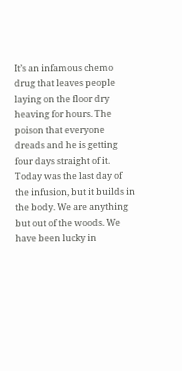It’s an infamous chemo drug that leaves people laying on the floor dry heaving for hours. The poison that everyone dreads and he is getting four days straight of it. Today was the last day of the infusion, but it builds in the body. We are anything but out of the woods. We have been lucky in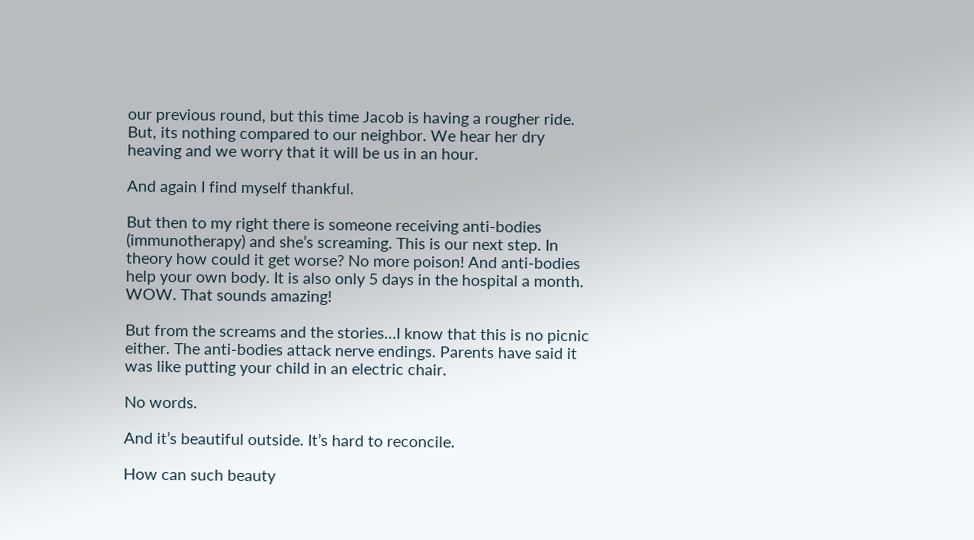our previous round, but this time Jacob is having a rougher ride. But, its nothing compared to our neighbor. We hear her dry heaving and we worry that it will be us in an hour.

And again I find myself thankful.

But then to my right there is someone receiving anti-bodies (immunotherapy) and she’s screaming. This is our next step. In theory how could it get worse? No more poison! And anti-bodies help your own body. It is also only 5 days in the hospital a month. WOW. That sounds amazing!

But from the screams and the stories…I know that this is no picnic either. The anti-bodies attack nerve endings. Parents have said it was like putting your child in an electric chair.

No words.

And it’s beautiful outside. It’s hard to reconcile.

How can such beauty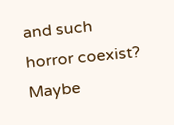and such horror coexist?
Maybe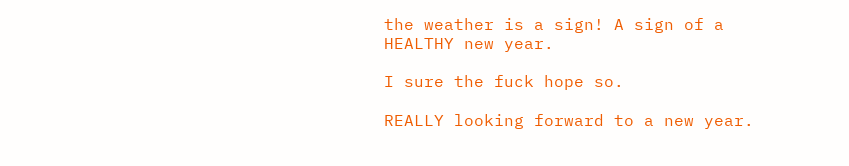the weather is a sign! A sign of a HEALTHY new year.

I sure the fuck hope so.

REALLY looking forward to a new year.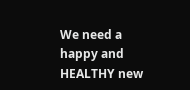We need a happy and HEALTHY new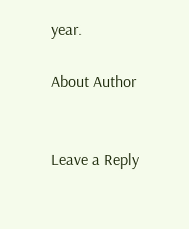year.

About Author


Leave a Reply